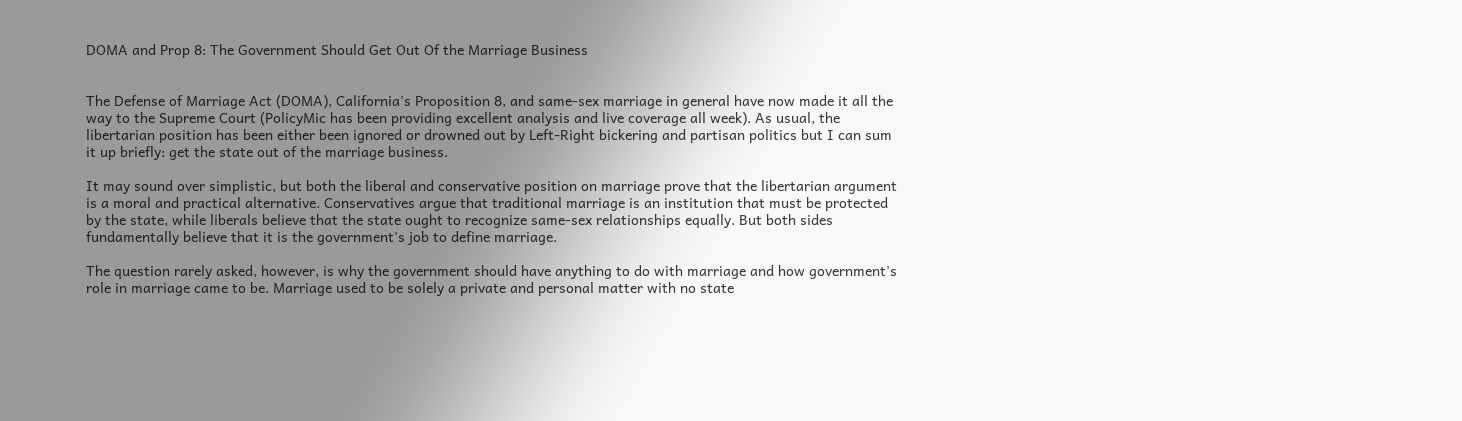DOMA and Prop 8: The Government Should Get Out Of the Marriage Business


The Defense of Marriage Act (DOMA), California's Proposition 8, and same-sex marriage in general have now made it all the way to the Supreme Court (PolicyMic has been providing excellent analysis and live coverage all week). As usual, the libertarian position has been either been ignored or drowned out by Left-Right bickering and partisan politics but I can sum it up briefly: get the state out of the marriage business.

It may sound over simplistic, but both the liberal and conservative position on marriage prove that the libertarian argument is a moral and practical alternative. Conservatives argue that traditional marriage is an institution that must be protected by the state, while liberals believe that the state ought to recognize same-sex relationships equally. But both sides fundamentally believe that it is the government's job to define marriage.

The question rarely asked, however, is why the government should have anything to do with marriage and how government's role in marriage came to be. Marriage used to be solely a private and personal matter with no state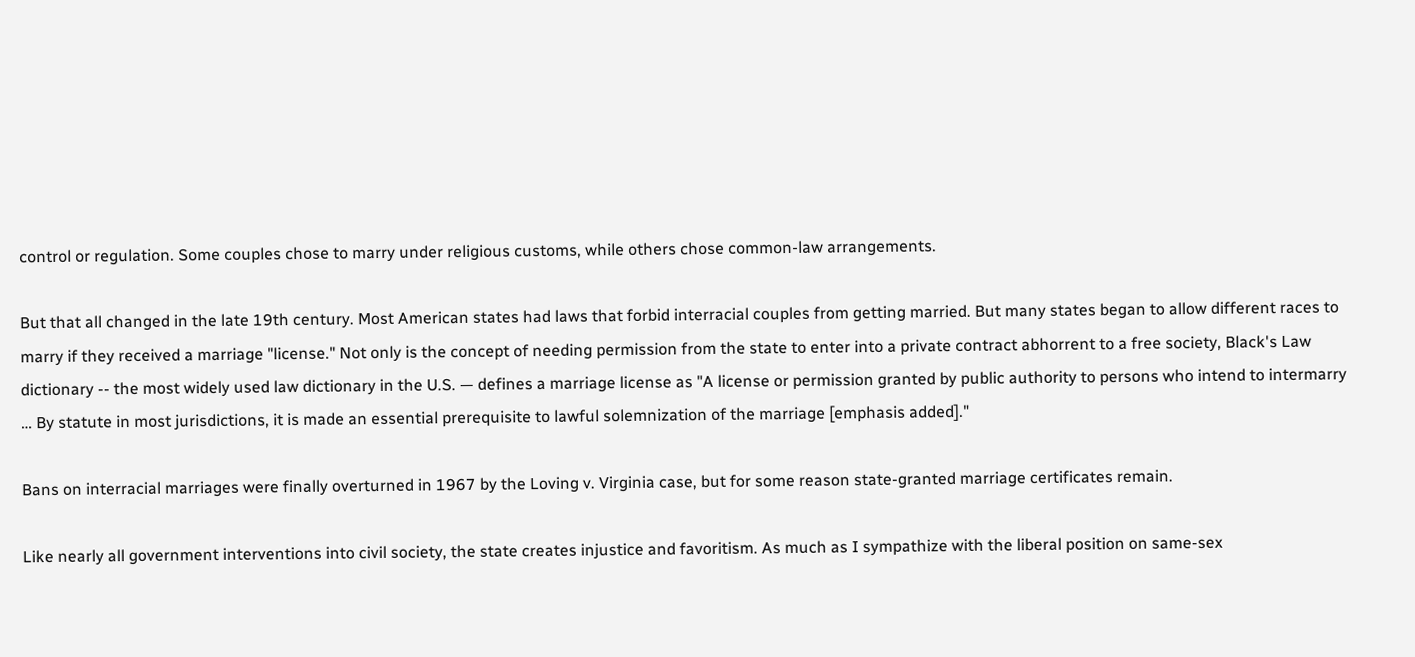control or regulation. Some couples chose to marry under religious customs, while others chose common-law arrangements.

But that all changed in the late 19th century. Most American states had laws that forbid interracial couples from getting married. But many states began to allow different races to marry if they received a marriage "license." Not only is the concept of needing permission from the state to enter into a private contract abhorrent to a free society, Black's Law dictionary -- the most widely used law dictionary in the U.S. — defines a marriage license as "A license or permission granted by public authority to persons who intend to intermarry … By statute in most jurisdictions, it is made an essential prerequisite to lawful solemnization of the marriage [emphasis added]."

Bans on interracial marriages were finally overturned in 1967 by the Loving v. Virginia case, but for some reason state-granted marriage certificates remain.

Like nearly all government interventions into civil society, the state creates injustice and favoritism. As much as I sympathize with the liberal position on same-sex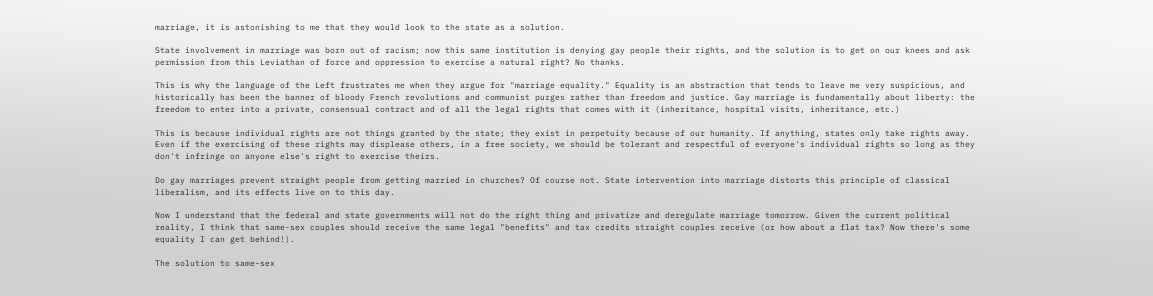marriage, it is astonishing to me that they would look to the state as a solution.

State involvement in marriage was born out of racism; now this same institution is denying gay people their rights, and the solution is to get on our knees and ask permission from this Leviathan of force and oppression to exercise a natural right? No thanks.

This is why the language of the Left frustrates me when they argue for "marriage equality." Equality is an abstraction that tends to leave me very suspicious, and historically has been the banner of bloody French revolutions and communist purges rather than freedom and justice. Gay marriage is fundamentally about liberty: the freedom to enter into a private, consensual contract and of all the legal rights that comes with it (inheritance, hospital visits, inheritance, etc.)

This is because individual rights are not things granted by the state; they exist in perpetuity because of our humanity. If anything, states only take rights away. Even if the exercising of these rights may displease others, in a free society, we should be tolerant and respectful of everyone's individual rights so long as they don't infringe on anyone else's right to exercise theirs.

Do gay marriages prevent straight people from getting married in churches? Of course not. State intervention into marriage distorts this principle of classical liberalism, and its effects live on to this day.

Now I understand that the federal and state governments will not do the right thing and privatize and deregulate marriage tomorrow. Given the current political reality, I think that same-sex couples should receive the same legal "benefits" and tax credits straight couples receive (or how about a flat tax? Now there's some equality I can get behind!).

The solution to same-sex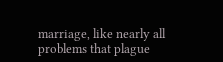marriage, like nearly all problems that plague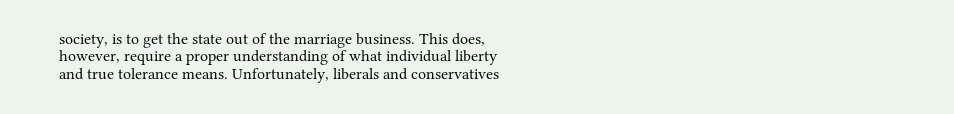society, is to get the state out of the marriage business. This does, however, require a proper understanding of what individual liberty and true tolerance means. Unfortunately, liberals and conservatives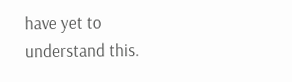have yet to understand this.